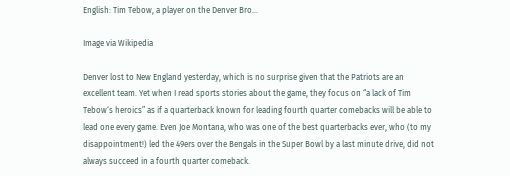English: Tim Tebow, a player on the Denver Bro...

Image via Wikipedia

Denver lost to New England yesterday, which is no surprise given that the Patriots are an excellent team. Yet when I read sports stories about the game, they focus on “a lack of Tim Tebow‘s heroics” as if a quarterback known for leading fourth quarter comebacks will be able to lead one every game. Even Joe Montana, who was one of the best quarterbacks ever, who (to my disappointment!) led the 49ers over the Bengals in the Super Bowl by a last minute drive, did not always succeed in a fourth quarter comeback.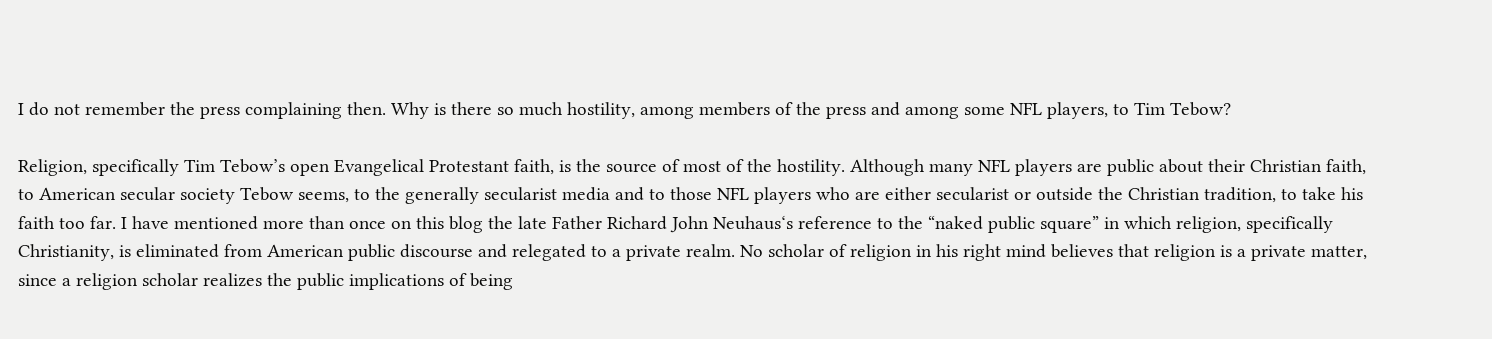I do not remember the press complaining then. Why is there so much hostility, among members of the press and among some NFL players, to Tim Tebow?

Religion, specifically Tim Tebow’s open Evangelical Protestant faith, is the source of most of the hostility. Although many NFL players are public about their Christian faith, to American secular society Tebow seems, to the generally secularist media and to those NFL players who are either secularist or outside the Christian tradition, to take his faith too far. I have mentioned more than once on this blog the late Father Richard John Neuhaus‘s reference to the “naked public square” in which religion, specifically Christianity, is eliminated from American public discourse and relegated to a private realm. No scholar of religion in his right mind believes that religion is a private matter, since a religion scholar realizes the public implications of being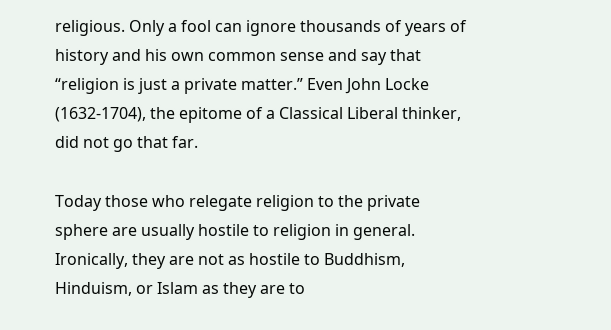religious. Only a fool can ignore thousands of years of history and his own common sense and say that “religion is just a private matter.” Even John Locke (1632-1704), the epitome of a Classical Liberal thinker, did not go that far.

Today those who relegate religion to the private sphere are usually hostile to religion in general. Ironically, they are not as hostile to Buddhism, Hinduism, or Islam as they are to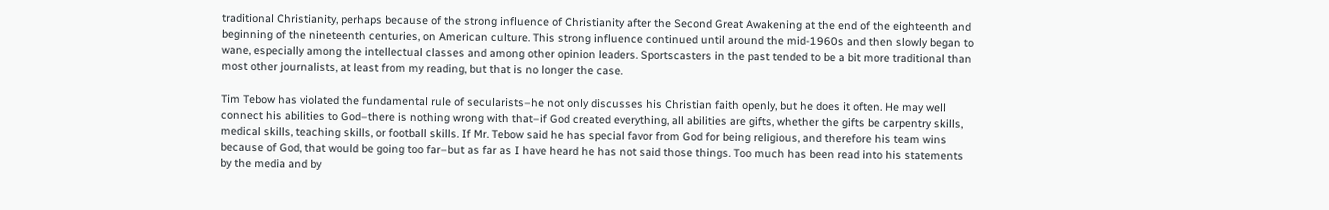traditional Christianity, perhaps because of the strong influence of Christianity after the Second Great Awakening at the end of the eighteenth and beginning of the nineteenth centuries, on American culture. This strong influence continued until around the mid-1960s and then slowly began to wane, especially among the intellectual classes and among other opinion leaders. Sportscasters in the past tended to be a bit more traditional than most other journalists, at least from my reading, but that is no longer the case.

Tim Tebow has violated the fundamental rule of secularists–he not only discusses his Christian faith openly, but he does it often. He may well connect his abilities to God–there is nothing wrong with that–if God created everything, all abilities are gifts, whether the gifts be carpentry skills, medical skills, teaching skills, or football skills. If Mr. Tebow said he has special favor from God for being religious, and therefore his team wins because of God, that would be going too far–but as far as I have heard he has not said those things. Too much has been read into his statements by the media and by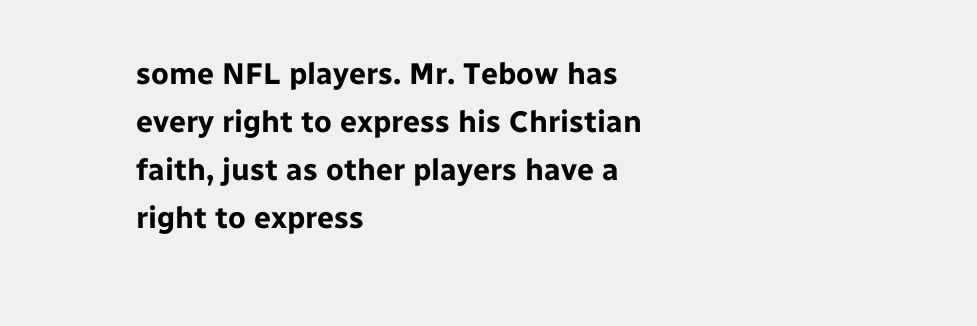some NFL players. Mr. Tebow has every right to express his Christian faith, just as other players have a right to express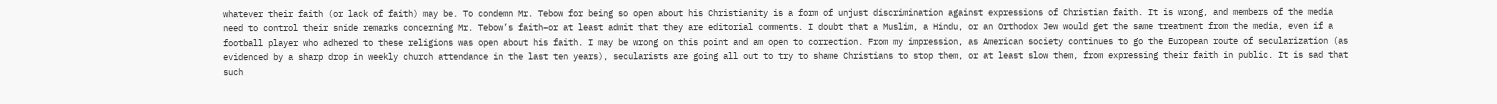whatever their faith (or lack of faith) may be. To condemn Mr. Tebow for being so open about his Christianity is a form of unjust discrimination against expressions of Christian faith. It is wrong, and members of the media need to control their snide remarks concerning Mr. Tebow’s faith–or at least admit that they are editorial comments. I doubt that a Muslim, a Hindu, or an Orthodox Jew would get the same treatment from the media, even if a football player who adhered to these religions was open about his faith. I may be wrong on this point and am open to correction. From my impression, as American society continues to go the European route of secularization (as evidenced by a sharp drop in weekly church attendance in the last ten years), secularists are going all out to try to shame Christians to stop them, or at least slow them, from expressing their faith in public. It is sad that such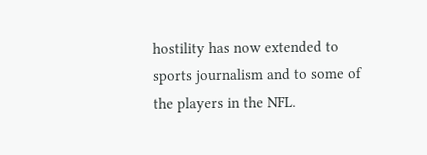hostility has now extended to sports journalism and to some of the players in the NFL.